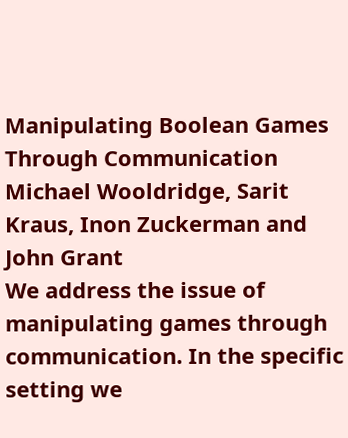Manipulating Boolean Games Through Communication
Michael Wooldridge, Sarit Kraus, Inon Zuckerman and John Grant
We address the issue of manipulating games through communication. In the specific setting we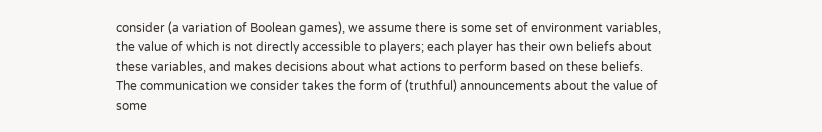consider (a variation of Boolean games), we assume there is some set of environment variables, the value of which is not directly accessible to players; each player has their own beliefs about these variables, and makes decisions about what actions to perform based on these beliefs. The communication we consider takes the form of (truthful) announcements about the value of some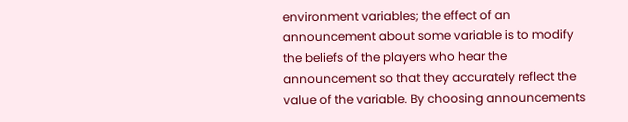environment variables; the effect of an announcement about some variable is to modify the beliefs of the players who hear the announcement so that they accurately reflect the value of the variable. By choosing announcements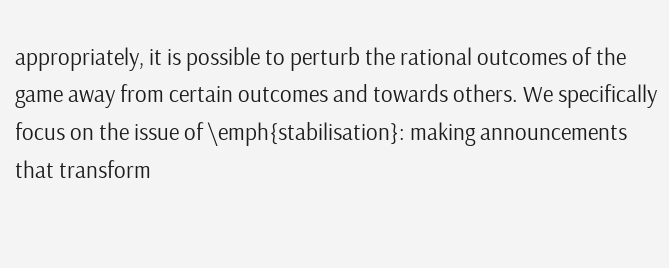appropriately, it is possible to perturb the rational outcomes of the game away from certain outcomes and towards others. We specifically focus on the issue of \emph{stabilisation}: making announcements that transform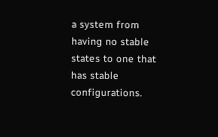a system from having no stable states to one that has stable configurations.